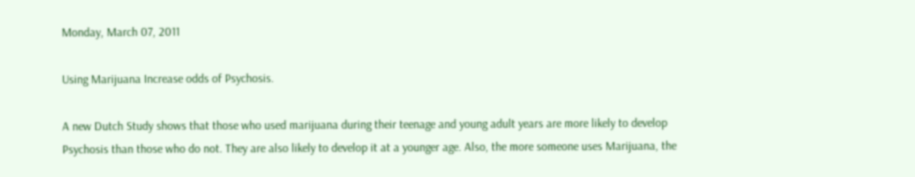Monday, March 07, 2011

Using Marijuana Increase odds of Psychosis.

A new Dutch Study shows that those who used marijuana during their teenage and young adult years are more likely to develop Psychosis than those who do not. They are also likely to develop it at a younger age. Also, the more someone uses Marijuana, the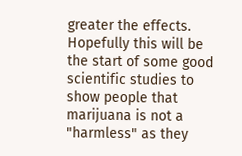greater the effects. Hopefully this will be the start of some good scientific studies to show people that marijuana is not a "harmless" as they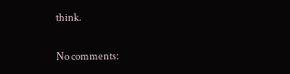think.

No comments: